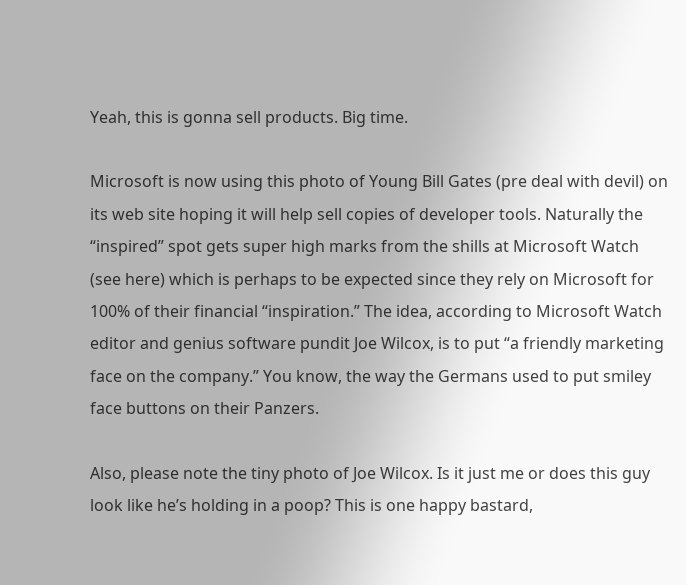Yeah, this is gonna sell products. Big time.

Microsoft is now using this photo of Young Bill Gates (pre deal with devil) on its web site hoping it will help sell copies of developer tools. Naturally the “inspired” spot gets super high marks from the shills at Microsoft Watch (see here) which is perhaps to be expected since they rely on Microsoft for 100% of their financial “inspiration.” The idea, according to Microsoft Watch editor and genius software pundit Joe Wilcox, is to put “a friendly marketing face on the company.” You know, the way the Germans used to put smiley face buttons on their Panzers.

Also, please note the tiny photo of Joe Wilcox. Is it just me or does this guy look like he’s holding in a poop? This is one happy bastard,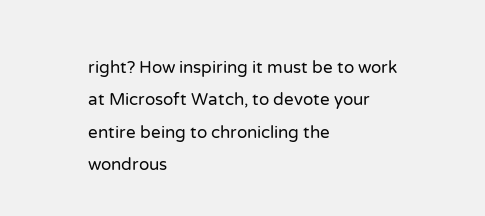right? How inspiring it must be to work at Microsoft Watch, to devote your entire being to chronicling the wondrous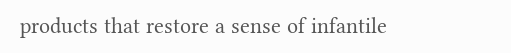products that restore a sense of infantile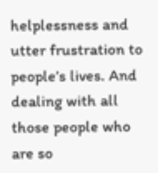helplessness and utter frustration to people’s lives. And dealing with all those people who are so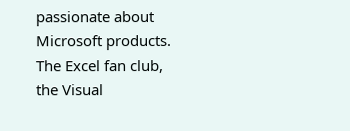passionate about Microsoft products. The Excel fan club, the Visual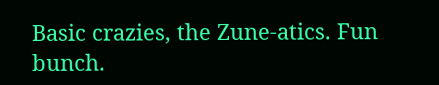Basic crazies, the Zune-atics. Fun bunch.